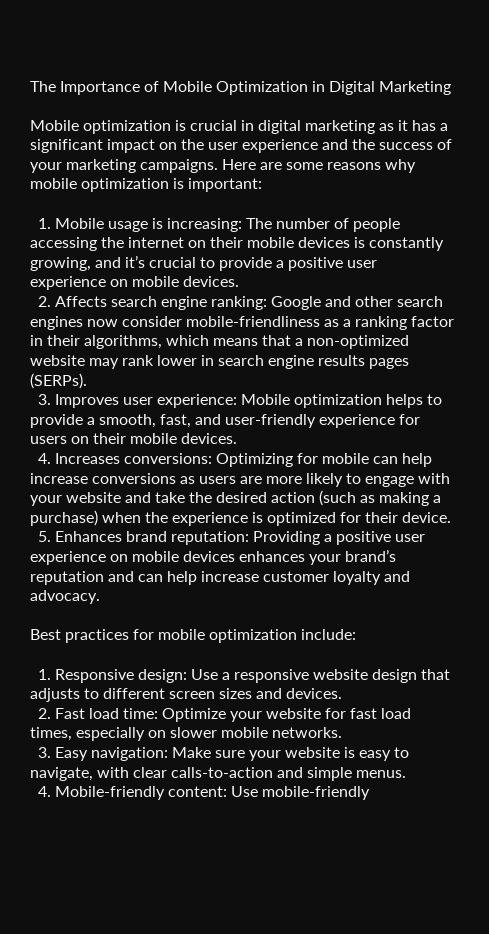The Importance of Mobile Optimization in Digital Marketing

Mobile optimization is crucial in digital marketing as it has a significant impact on the user experience and the success of your marketing campaigns. Here are some reasons why mobile optimization is important:

  1. Mobile usage is increasing: The number of people accessing the internet on their mobile devices is constantly growing, and it’s crucial to provide a positive user experience on mobile devices.
  2. Affects search engine ranking: Google and other search engines now consider mobile-friendliness as a ranking factor in their algorithms, which means that a non-optimized website may rank lower in search engine results pages (SERPs).
  3. Improves user experience: Mobile optimization helps to provide a smooth, fast, and user-friendly experience for users on their mobile devices.
  4. Increases conversions: Optimizing for mobile can help increase conversions as users are more likely to engage with your website and take the desired action (such as making a purchase) when the experience is optimized for their device.
  5. Enhances brand reputation: Providing a positive user experience on mobile devices enhances your brand’s reputation and can help increase customer loyalty and advocacy.

Best practices for mobile optimization include:

  1. Responsive design: Use a responsive website design that adjusts to different screen sizes and devices.
  2. Fast load time: Optimize your website for fast load times, especially on slower mobile networks.
  3. Easy navigation: Make sure your website is easy to navigate, with clear calls-to-action and simple menus.
  4. Mobile-friendly content: Use mobile-friendly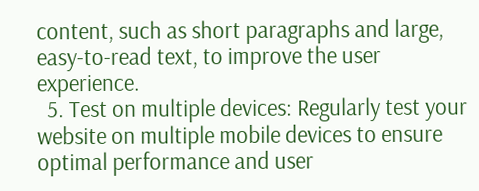content, such as short paragraphs and large, easy-to-read text, to improve the user experience.
  5. Test on multiple devices: Regularly test your website on multiple mobile devices to ensure optimal performance and user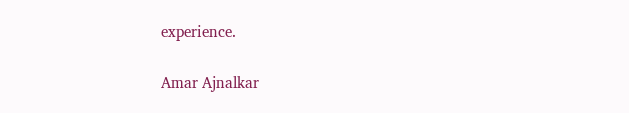experience.

Amar Ajnalkar